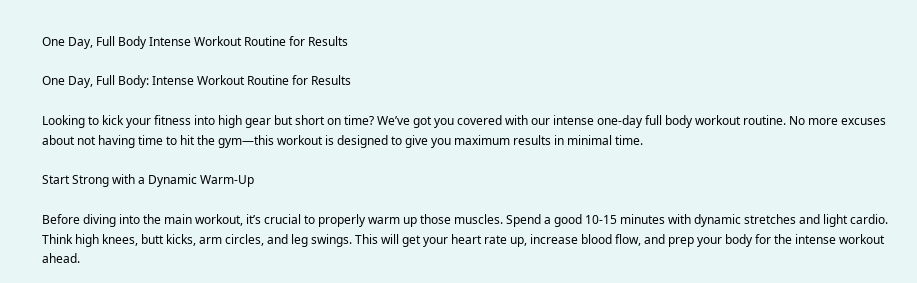One Day, Full Body Intense Workout Routine for Results

One Day, Full Body: Intense Workout Routine for Results

Looking to kick your fitness into high gear but short on time? We’ve got you covered with our intense one-day full body workout routine. No more excuses about not having time to hit the gym—this workout is designed to give you maximum results in minimal time.

Start Strong with a Dynamic Warm-Up

Before diving into the main workout, it’s crucial to properly warm up those muscles. Spend a good 10-15 minutes with dynamic stretches and light cardio. Think high knees, butt kicks, arm circles, and leg swings. This will get your heart rate up, increase blood flow, and prep your body for the intense workout ahead.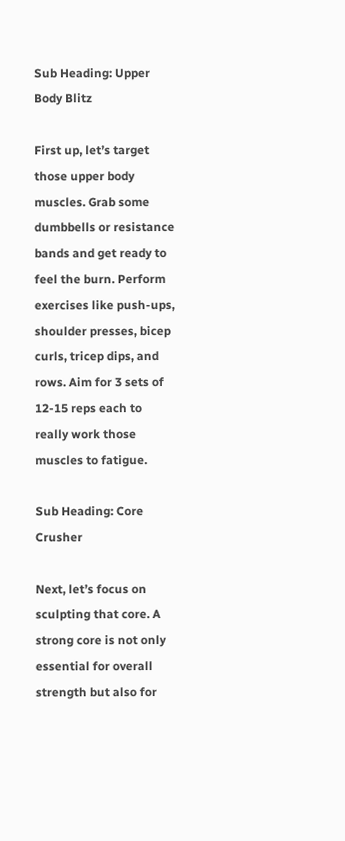Sub Heading: Upper Body Blitz

First up, let’s target those upper body muscles. Grab some dumbbells or resistance bands and get ready to feel the burn. Perform exercises like push-ups, shoulder presses, bicep curls, tricep dips, and rows. Aim for 3 sets of 12-15 reps each to really work those muscles to fatigue.

Sub Heading: Core Crusher

Next, let’s focus on sculpting that core. A strong core is not only essential for overall strength but also for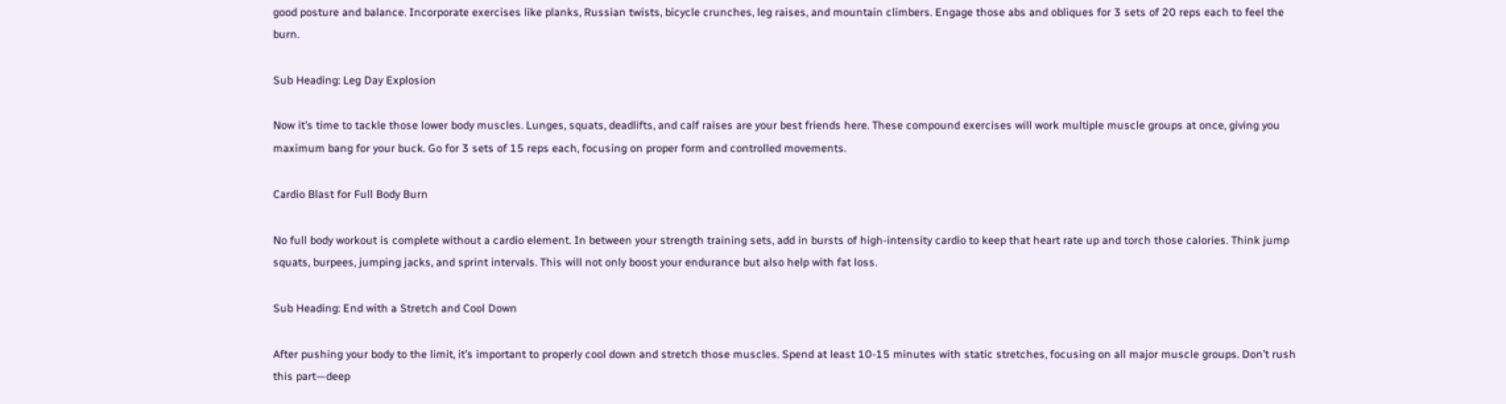good posture and balance. Incorporate exercises like planks, Russian twists, bicycle crunches, leg raises, and mountain climbers. Engage those abs and obliques for 3 sets of 20 reps each to feel the burn.

Sub Heading: Leg Day Explosion

Now it’s time to tackle those lower body muscles. Lunges, squats, deadlifts, and calf raises are your best friends here. These compound exercises will work multiple muscle groups at once, giving you maximum bang for your buck. Go for 3 sets of 15 reps each, focusing on proper form and controlled movements.

Cardio Blast for Full Body Burn

No full body workout is complete without a cardio element. In between your strength training sets, add in bursts of high-intensity cardio to keep that heart rate up and torch those calories. Think jump squats, burpees, jumping jacks, and sprint intervals. This will not only boost your endurance but also help with fat loss.

Sub Heading: End with a Stretch and Cool Down

After pushing your body to the limit, it’s important to properly cool down and stretch those muscles. Spend at least 10-15 minutes with static stretches, focusing on all major muscle groups. Don’t rush this part—deep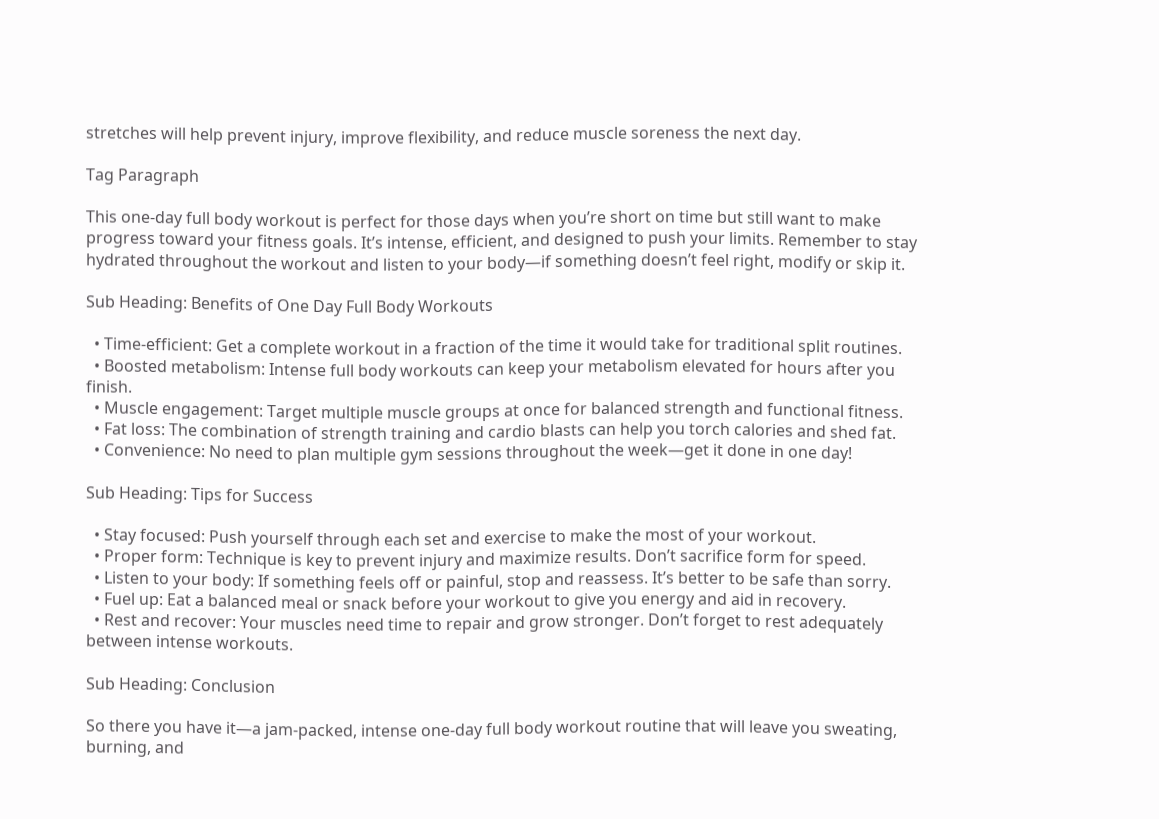stretches will help prevent injury, improve flexibility, and reduce muscle soreness the next day.

Tag Paragraph

This one-day full body workout is perfect for those days when you’re short on time but still want to make progress toward your fitness goals. It’s intense, efficient, and designed to push your limits. Remember to stay hydrated throughout the workout and listen to your body—if something doesn’t feel right, modify or skip it.

Sub Heading: Benefits of One Day Full Body Workouts

  • Time-efficient: Get a complete workout in a fraction of the time it would take for traditional split routines.
  • Boosted metabolism: Intense full body workouts can keep your metabolism elevated for hours after you finish.
  • Muscle engagement: Target multiple muscle groups at once for balanced strength and functional fitness.
  • Fat loss: The combination of strength training and cardio blasts can help you torch calories and shed fat.
  • Convenience: No need to plan multiple gym sessions throughout the week—get it done in one day!

Sub Heading: Tips for Success

  • Stay focused: Push yourself through each set and exercise to make the most of your workout.
  • Proper form: Technique is key to prevent injury and maximize results. Don’t sacrifice form for speed.
  • Listen to your body: If something feels off or painful, stop and reassess. It’s better to be safe than sorry.
  • Fuel up: Eat a balanced meal or snack before your workout to give you energy and aid in recovery.
  • Rest and recover: Your muscles need time to repair and grow stronger. Don’t forget to rest adequately between intense workouts.

Sub Heading: Conclusion

So there you have it—a jam-packed, intense one-day full body workout routine that will leave you sweating, burning, and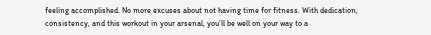feeling accomplished. No more excuses about not having time for fitness. With dedication, consistency, and this workout in your arsenal, you’ll be well on your way to a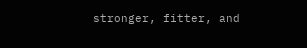stronger, fitter, and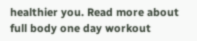healthier you. Read more about full body one day workout